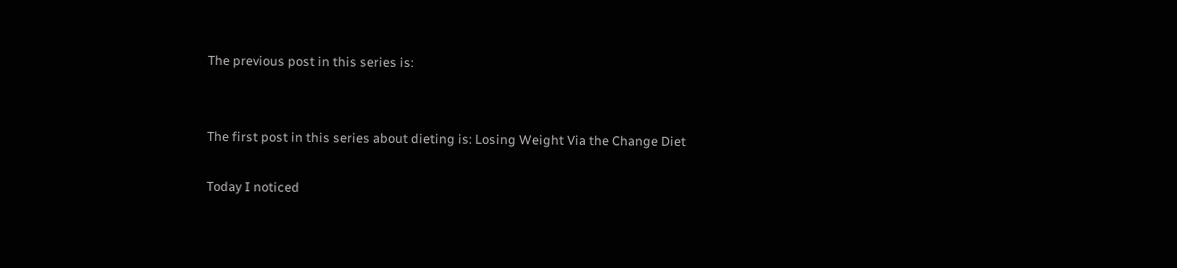The previous post in this series is:


The first post in this series about dieting is: Losing Weight Via the Change Diet

Today I noticed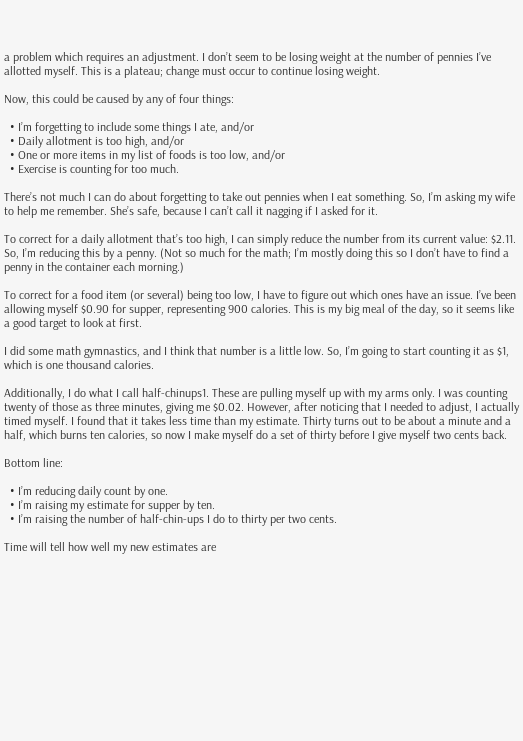a problem which requires an adjustment. I don’t seem to be losing weight at the number of pennies I’ve allotted myself. This is a plateau; change must occur to continue losing weight.

Now, this could be caused by any of four things:

  • I’m forgetting to include some things I ate, and/or
  • Daily allotment is too high, and/or
  • One or more items in my list of foods is too low, and/or
  • Exercise is counting for too much.

There’s not much I can do about forgetting to take out pennies when I eat something. So, I’m asking my wife to help me remember. She’s safe, because I can’t call it nagging if I asked for it.

To correct for a daily allotment that’s too high, I can simply reduce the number from its current value: $2.11. So, I’m reducing this by a penny. (Not so much for the math; I’m mostly doing this so I don’t have to find a penny in the container each morning.)

To correct for a food item (or several) being too low, I have to figure out which ones have an issue. I’ve been allowing myself $0.90 for supper, representing 900 calories. This is my big meal of the day, so it seems like a good target to look at first.

I did some math gymnastics, and I think that number is a little low. So, I’m going to start counting it as $1, which is one thousand calories.

Additionally, I do what I call half-chinups1. These are pulling myself up with my arms only. I was counting twenty of those as three minutes, giving me $0.02. However, after noticing that I needed to adjust, I actually timed myself. I found that it takes less time than my estimate. Thirty turns out to be about a minute and a half, which burns ten calories, so now I make myself do a set of thirty before I give myself two cents back.

Bottom line:

  • I’m reducing daily count by one.
  • I’m raising my estimate for supper by ten.
  • I’m raising the number of half-chin-ups I do to thirty per two cents.

Time will tell how well my new estimates are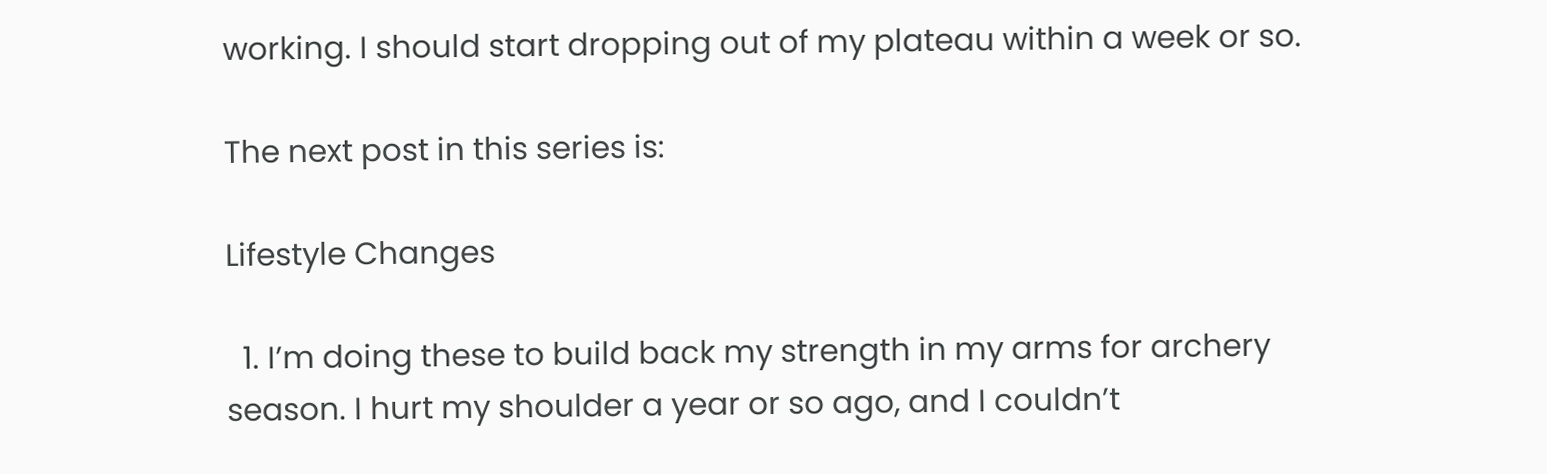working. I should start dropping out of my plateau within a week or so.

The next post in this series is:

Lifestyle Changes

  1. I’m doing these to build back my strength in my arms for archery season. I hurt my shoulder a year or so ago, and I couldn’t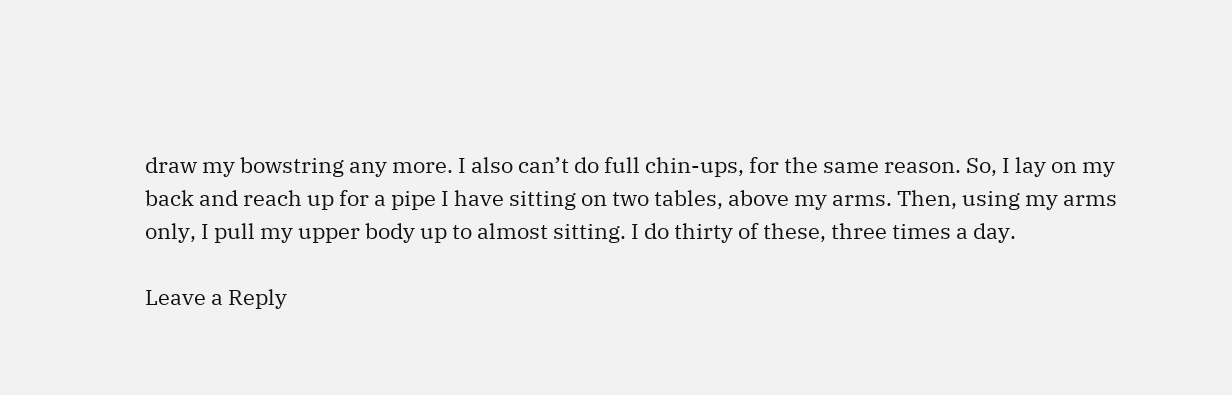draw my bowstring any more. I also can’t do full chin-ups, for the same reason. So, I lay on my back and reach up for a pipe I have sitting on two tables, above my arms. Then, using my arms only, I pull my upper body up to almost sitting. I do thirty of these, three times a day.

Leave a Reply